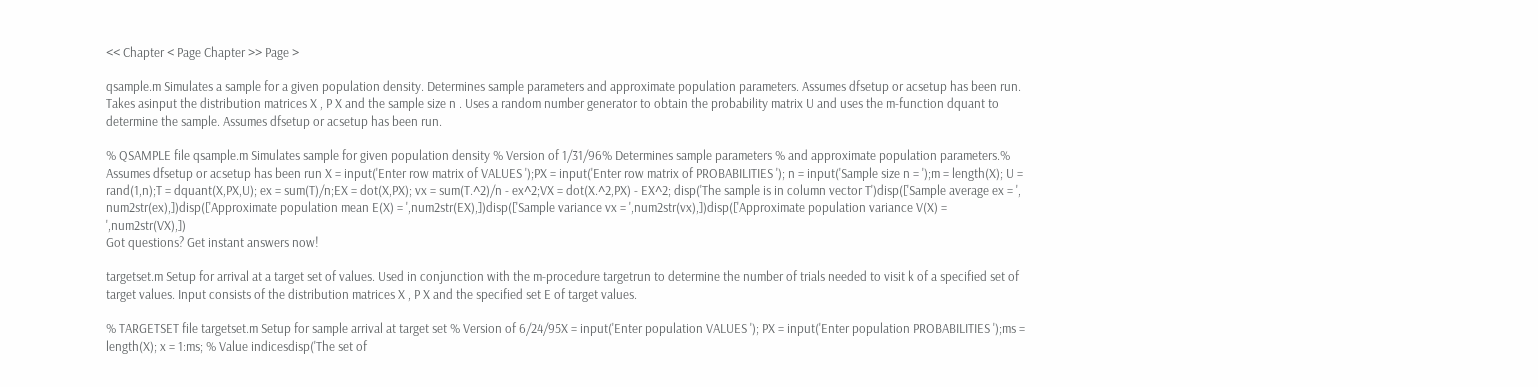<< Chapter < Page Chapter >> Page >

qsample.m Simulates a sample for a given population density. Determines sample parameters and approximate population parameters. Assumes dfsetup or acsetup has been run. Takes asinput the distribution matrices X , P X and the sample size n . Uses a random number generator to obtain the probability matrix U and uses the m-function dquant to determine the sample. Assumes dfsetup or acsetup has been run.

% QSAMPLE file qsample.m Simulates sample for given population density % Version of 1/31/96% Determines sample parameters % and approximate population parameters.% Assumes dfsetup or acsetup has been run X = input('Enter row matrix of VALUES ');PX = input('Enter row matrix of PROBABILITIES '); n = input('Sample size n = ');m = length(X); U = rand(1,n);T = dquant(X,PX,U); ex = sum(T)/n;EX = dot(X,PX); vx = sum(T.^2)/n - ex^2;VX = dot(X.^2,PX) - EX^2; disp('The sample is in column vector T')disp(['Sample average ex = ', num2str(ex),])disp(['Approximate population mean E(X) = ',num2str(EX),])disp(['Sample variance vx = ',num2str(vx),])disp(['Approximate population variance V(X) = ',num2str(VX),])
Got questions? Get instant answers now!

targetset.m Setup for arrival at a target set of values. Used in conjunction with the m-procedure targetrun to determine the number of trials needed to visit k of a specified set of target values. Input consists of the distribution matrices X , P X and the specified set E of target values.

% TARGETSET file targetset.m Setup for sample arrival at target set % Version of 6/24/95X = input('Enter population VALUES '); PX = input('Enter population PROBABILITIES ');ms = length(X); x = 1:ms; % Value indicesdisp('The set of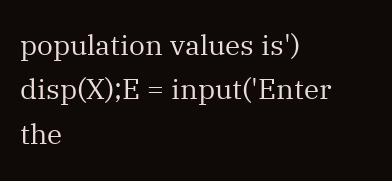population values is') disp(X);E = input('Enter the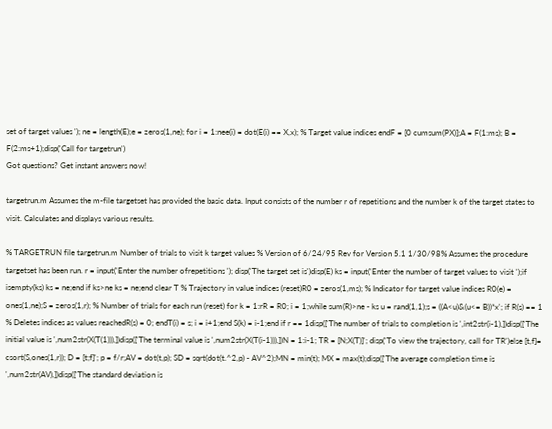set of target values '); ne = length(E);e = zeros(1,ne); for i = 1:nee(i) = dot(E(i) == X,x); % Target value indices endF = [0 cumsum(PX)];A = F(1:ms); B = F(2:ms+1);disp('Call for targetrun')
Got questions? Get instant answers now!

targetrun.m Assumes the m-file targetset has provided the basic data. Input consists of the number r of repetitions and the number k of the target states to visit. Calculates and displays various results.

% TARGETRUN file targetrun.m Number of trials to visit k target values % Version of 6/24/95 Rev for Version 5.1 1/30/98% Assumes the procedure targetset has been run. r = input('Enter the number ofrepetitions '); disp('The target set is')disp(E) ks = input('Enter the number of target values to visit ');if isempty(ks) ks = ne;end if ks>ne ks = ne;end clear T % Trajectory in value indices (reset)R0 = zeros(1,ms); % Indicator for target value indices R0(e) = ones(1,ne);S = zeros(1,r); % Number of trials for each run (reset) for k = 1:rR = R0; i = 1;while sum(R)>ne - ks u = rand(1,1);s = ((A<u)&(u<= B))*x'; if R(s) == 1 % Deletes indices as values reachedR(s) = 0; endT(i) = s; i = i+1;end S(k) = i-1;end if r == 1disp(['The number of trials to completion is ',int2str(i-1),])disp(['The initial value is ',num2str(X(T(1))),])disp(['The terminal value is ',num2str(X(T(i-1))),])N = 1:i-1; TR = [N;X(T)]'; disp('To view the trajectory, call for TR')else [t,f]= csort(S,ones(1,r)); D = [t;f]'; p = f/r;AV = dot(t,p); SD = sqrt(dot(t.^2,p) - AV^2);MN = min(t); MX = max(t);disp(['The average completion time is ',num2str(AV),])disp(['The standard deviation is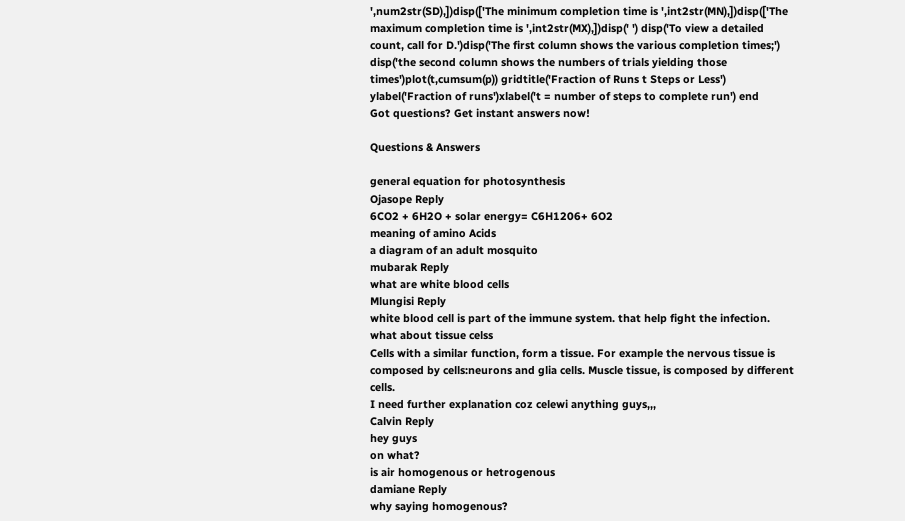',num2str(SD),])disp(['The minimum completion time is ',int2str(MN),])disp(['The maximum completion time is ',int2str(MX),])disp(' ') disp('To view a detailed count, call for D.')disp('The first column shows the various completion times;') disp('the second column shows the numbers of trials yielding those times')plot(t,cumsum(p)) gridtitle('Fraction of Runs t Steps or Less') ylabel('Fraction of runs')xlabel('t = number of steps to complete run') end
Got questions? Get instant answers now!

Questions & Answers

general equation for photosynthesis
Ojasope Reply
6CO2 + 6H2O + solar energy= C6H1206+ 6O2
meaning of amino Acids
a diagram of an adult mosquito
mubarak Reply
what are white blood cells
Mlungisi Reply
white blood cell is part of the immune system. that help fight the infection.
what about tissue celss
Cells with a similar function, form a tissue. For example the nervous tissue is composed by cells:neurons and glia cells. Muscle tissue, is composed by different cells.
I need further explanation coz celewi anything guys,,,
Calvin Reply
hey guys
on what?
is air homogenous or hetrogenous
damiane Reply
why saying homogenous?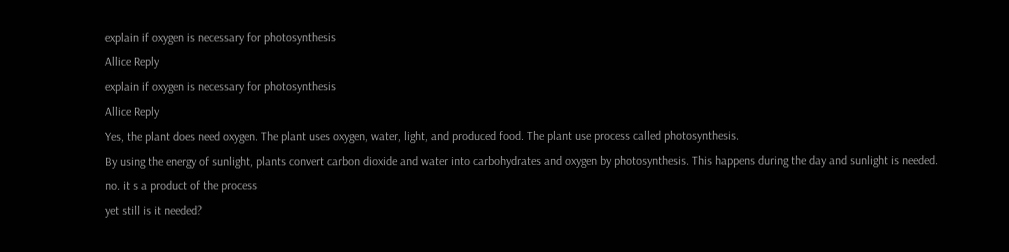explain if oxygen is necessary for photosynthesis
Allice Reply
explain if oxygen is necessary for photosynthesis
Allice Reply
Yes, the plant does need oxygen. The plant uses oxygen, water, light, and produced food. The plant use process called photosynthesis.
By using the energy of sunlight, plants convert carbon dioxide and water into carbohydrates and oxygen by photosynthesis. This happens during the day and sunlight is needed.
no. it s a product of the process
yet still is it needed?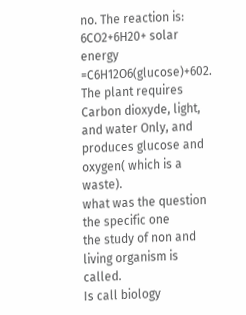no. The reaction is: 6CO2+6H20+ solar energy =C6H12O6(glucose)+602. The plant requires Carbon dioxyde, light, and water Only, and produces glucose and oxygen( which is a waste).
what was the question
the specific one
the study of non and living organism is called.
Is call biology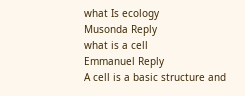what Is ecology
Musonda Reply
what is a cell
Emmanuel Reply
A cell is a basic structure and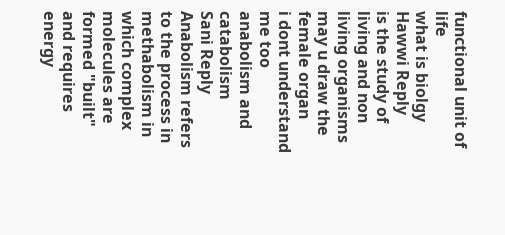functional unit of life
what is biolgy
Hawwi Reply
is the study of living and non living organisms
may u draw the female organ
i dont understand
me too
anabolism and catabolism
Sani Reply
Anabolism refers to the process in methabolism in which complex molecules are formed "built" and requires energy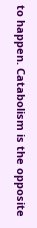to happen. Catabolism is the opposite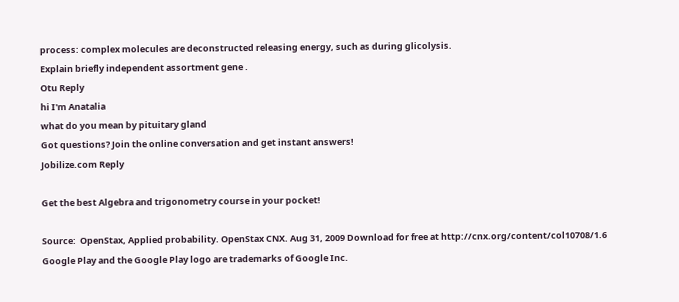process: complex molecules are deconstructed releasing energy, such as during glicolysis.
Explain briefly independent assortment gene .
Otu Reply
hi I'm Anatalia
what do you mean by pituitary gland
Got questions? Join the online conversation and get instant answers!
Jobilize.com Reply

Get the best Algebra and trigonometry course in your pocket!

Source:  OpenStax, Applied probability. OpenStax CNX. Aug 31, 2009 Download for free at http://cnx.org/content/col10708/1.6
Google Play and the Google Play logo are trademarks of Google Inc.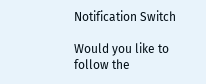Notification Switch

Would you like to follow the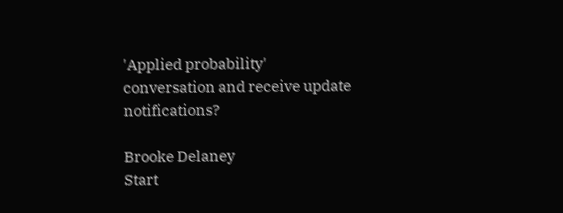'Applied probability' conversation and receive update notifications?

Brooke Delaney
Start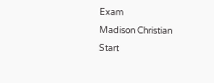Exam
Madison Christian
Start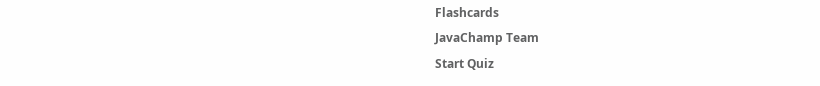Flashcards
JavaChamp Team
Start Quiz